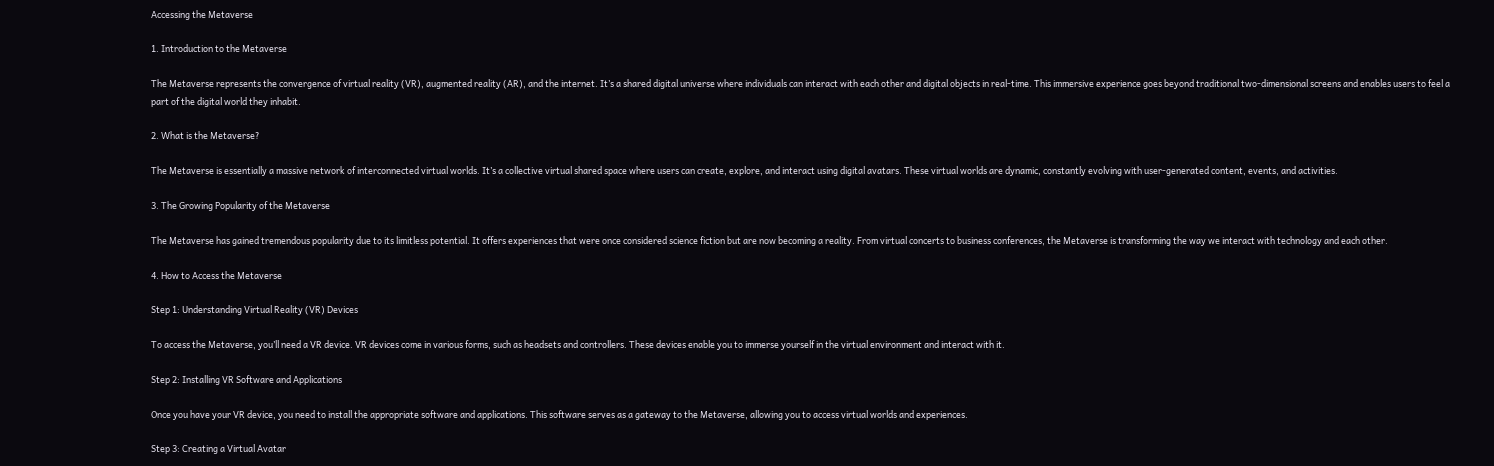Accessing the Metaverse

1. Introduction to the Metaverse

The Metaverse represents the convergence of virtual reality (VR), augmented reality (AR), and the internet. It’s a shared digital universe where individuals can interact with each other and digital objects in real-time. This immersive experience goes beyond traditional two-dimensional screens and enables users to feel a part of the digital world they inhabit.

2. What is the Metaverse?

The Metaverse is essentially a massive network of interconnected virtual worlds. It’s a collective virtual shared space where users can create, explore, and interact using digital avatars. These virtual worlds are dynamic, constantly evolving with user-generated content, events, and activities.

3. The Growing Popularity of the Metaverse

The Metaverse has gained tremendous popularity due to its limitless potential. It offers experiences that were once considered science fiction but are now becoming a reality. From virtual concerts to business conferences, the Metaverse is transforming the way we interact with technology and each other.

4. How to Access the Metaverse

Step 1: Understanding Virtual Reality (VR) Devices

To access the Metaverse, you’ll need a VR device. VR devices come in various forms, such as headsets and controllers. These devices enable you to immerse yourself in the virtual environment and interact with it.

Step 2: Installing VR Software and Applications

Once you have your VR device, you need to install the appropriate software and applications. This software serves as a gateway to the Metaverse, allowing you to access virtual worlds and experiences.

Step 3: Creating a Virtual Avatar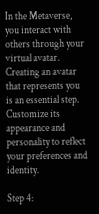In the Metaverse, you interact with others through your virtual avatar. Creating an avatar that represents you is an essential step. Customize its appearance and personality to reflect your preferences and identity.

Step 4: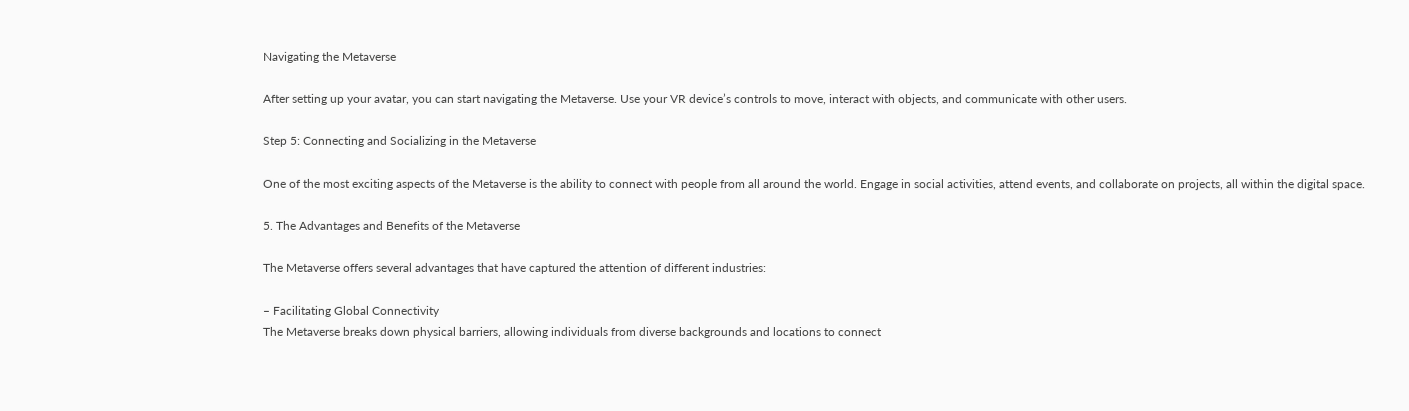Navigating the Metaverse

After setting up your avatar, you can start navigating the Metaverse. Use your VR device’s controls to move, interact with objects, and communicate with other users.

Step 5: Connecting and Socializing in the Metaverse

One of the most exciting aspects of the Metaverse is the ability to connect with people from all around the world. Engage in social activities, attend events, and collaborate on projects, all within the digital space.

5. The Advantages and Benefits of the Metaverse

The Metaverse offers several advantages that have captured the attention of different industries:

– Facilitating Global Connectivity
The Metaverse breaks down physical barriers, allowing individuals from diverse backgrounds and locations to connect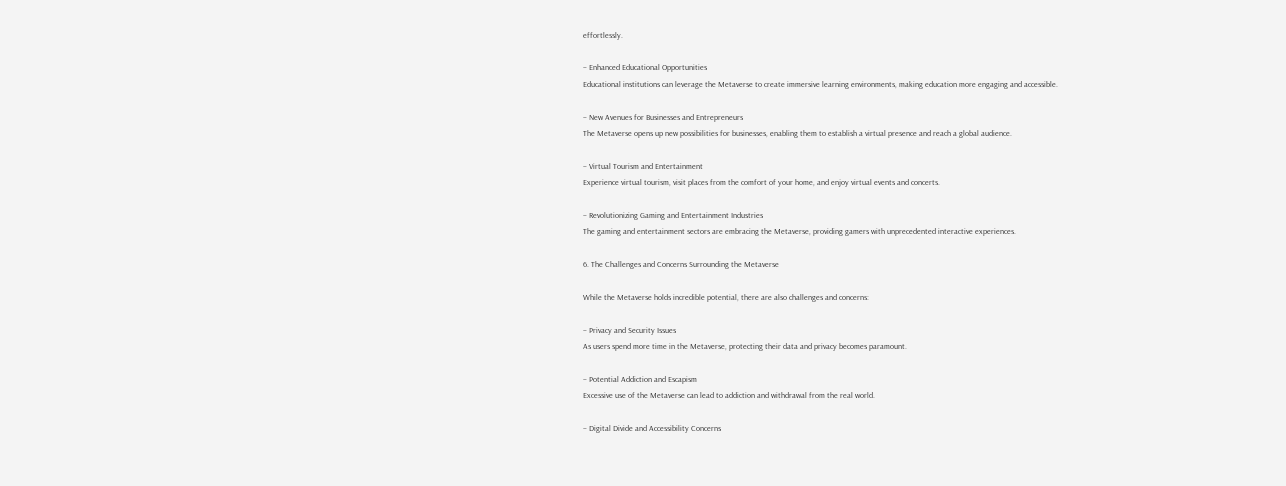effortlessly.

– Enhanced Educational Opportunities
Educational institutions can leverage the Metaverse to create immersive learning environments, making education more engaging and accessible.

– New Avenues for Businesses and Entrepreneurs
The Metaverse opens up new possibilities for businesses, enabling them to establish a virtual presence and reach a global audience.

– Virtual Tourism and Entertainment
Experience virtual tourism, visit places from the comfort of your home, and enjoy virtual events and concerts.

– Revolutionizing Gaming and Entertainment Industries
The gaming and entertainment sectors are embracing the Metaverse, providing gamers with unprecedented interactive experiences.

6. The Challenges and Concerns Surrounding the Metaverse

While the Metaverse holds incredible potential, there are also challenges and concerns:

– Privacy and Security Issues
As users spend more time in the Metaverse, protecting their data and privacy becomes paramount.

– Potential Addiction and Escapism
Excessive use of the Metaverse can lead to addiction and withdrawal from the real world.

– Digital Divide and Accessibility Concerns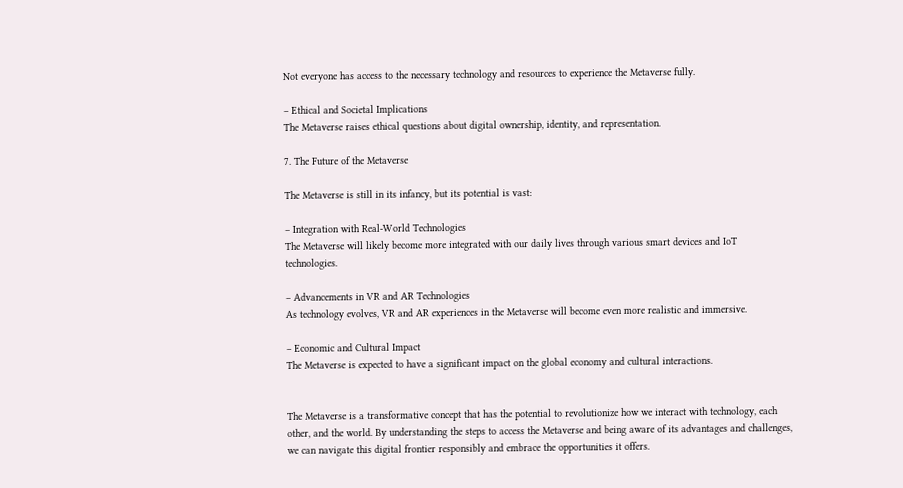Not everyone has access to the necessary technology and resources to experience the Metaverse fully.

– Ethical and Societal Implications
The Metaverse raises ethical questions about digital ownership, identity, and representation.

7. The Future of the Metaverse

The Metaverse is still in its infancy, but its potential is vast:

– Integration with Real-World Technologies
The Metaverse will likely become more integrated with our daily lives through various smart devices and IoT technologies.

– Advancements in VR and AR Technologies
As technology evolves, VR and AR experiences in the Metaverse will become even more realistic and immersive.

– Economic and Cultural Impact
The Metaverse is expected to have a significant impact on the global economy and cultural interactions.


The Metaverse is a transformative concept that has the potential to revolutionize how we interact with technology, each other, and the world. By understanding the steps to access the Metaverse and being aware of its advantages and challenges, we can navigate this digital frontier responsibly and embrace the opportunities it offers.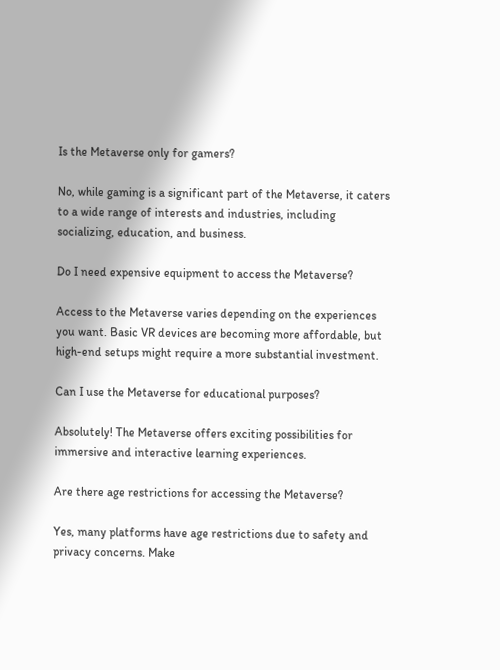Is the Metaverse only for gamers?

No, while gaming is a significant part of the Metaverse, it caters to a wide range of interests and industries, including socializing, education, and business.

Do I need expensive equipment to access the Metaverse?

Access to the Metaverse varies depending on the experiences you want. Basic VR devices are becoming more affordable, but high-end setups might require a more substantial investment.

Can I use the Metaverse for educational purposes?

Absolutely! The Metaverse offers exciting possibilities for immersive and interactive learning experiences.

Are there age restrictions for accessing the Metaverse?

Yes, many platforms have age restrictions due to safety and privacy concerns. Make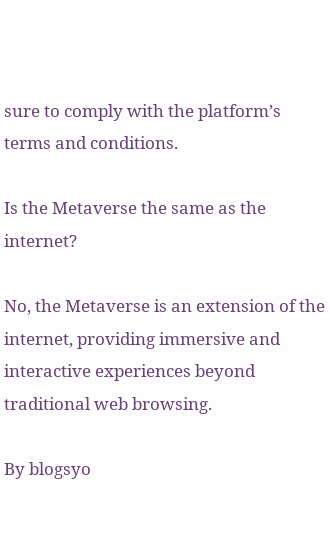sure to comply with the platform’s terms and conditions.

Is the Metaverse the same as the internet?

No, the Metaverse is an extension of the internet, providing immersive and interactive experiences beyond traditional web browsing.

By blogsyo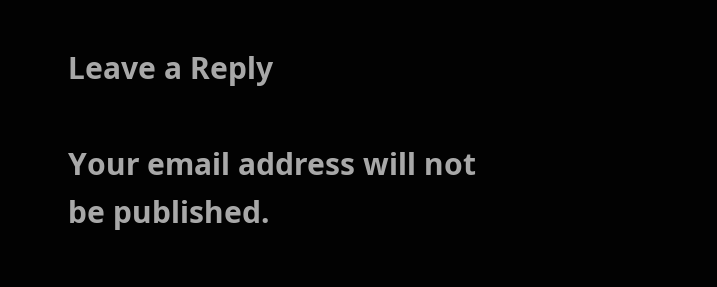Leave a Reply

Your email address will not be published.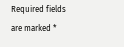Required fields are marked *